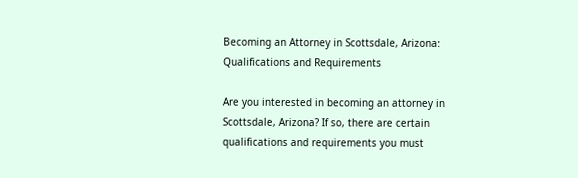Becoming an Attorney in Scottsdale, Arizona: Qualifications and Requirements

Are you interested in becoming an attorney in Scottsdale, Arizona? If so, there are certain qualifications and requirements you must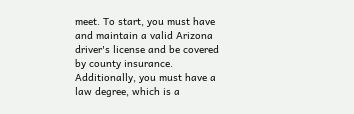meet. To start, you must have and maintain a valid Arizona driver's license and be covered by county insurance. Additionally, you must have a law degree, which is a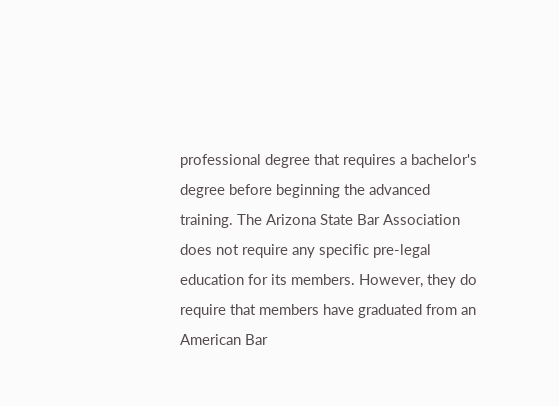professional degree that requires a bachelor's degree before beginning the advanced training. The Arizona State Bar Association does not require any specific pre-legal education for its members. However, they do require that members have graduated from an American Bar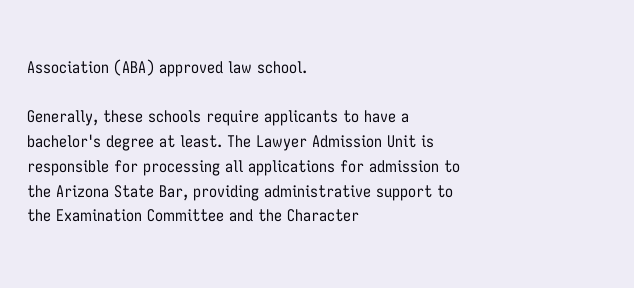Association (ABA) approved law school.

Generally, these schools require applicants to have a bachelor's degree at least. The Lawyer Admission Unit is responsible for processing all applications for admission to the Arizona State Bar, providing administrative support to the Examination Committee and the Character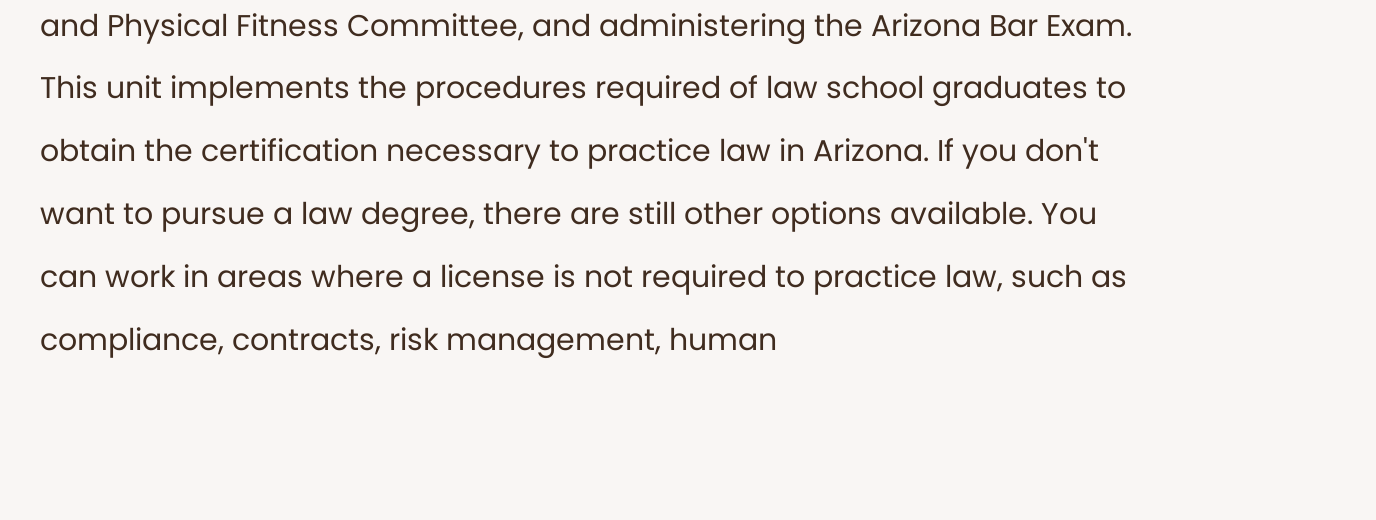and Physical Fitness Committee, and administering the Arizona Bar Exam. This unit implements the procedures required of law school graduates to obtain the certification necessary to practice law in Arizona. If you don't want to pursue a law degree, there are still other options available. You can work in areas where a license is not required to practice law, such as compliance, contracts, risk management, human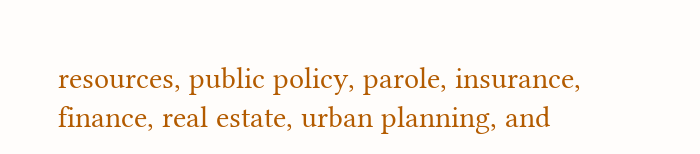resources, public policy, parole, insurance, finance, real estate, urban planning, and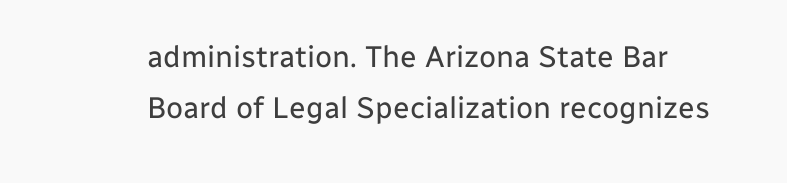administration. The Arizona State Bar Board of Legal Specialization recognizes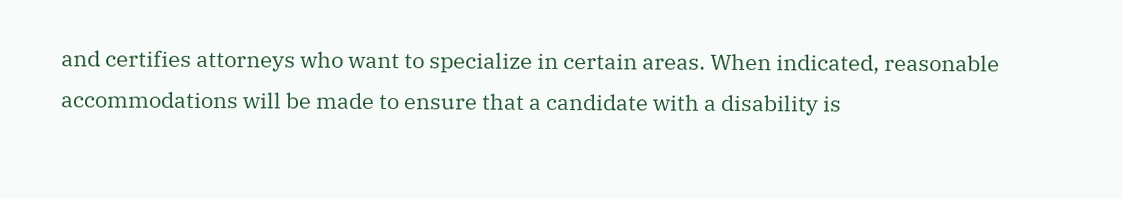and certifies attorneys who want to specialize in certain areas. When indicated, reasonable accommodations will be made to ensure that a candidate with a disability is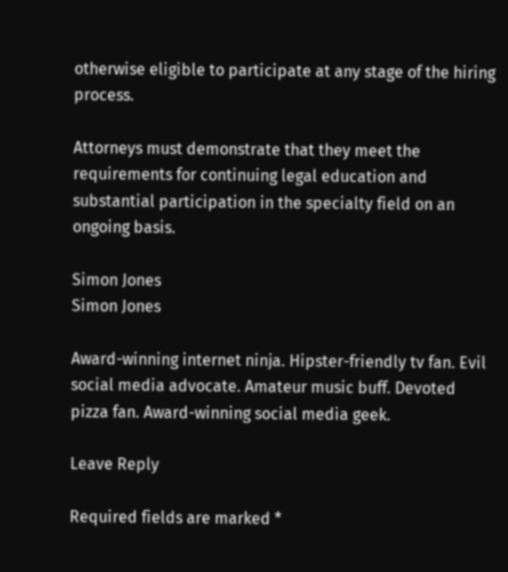otherwise eligible to participate at any stage of the hiring process.

Attorneys must demonstrate that they meet the requirements for continuing legal education and substantial participation in the specialty field on an ongoing basis.

Simon Jones
Simon Jones

Award-winning internet ninja. Hipster-friendly tv fan. Evil social media advocate. Amateur music buff. Devoted pizza fan. Award-winning social media geek.

Leave Reply

Required fields are marked *